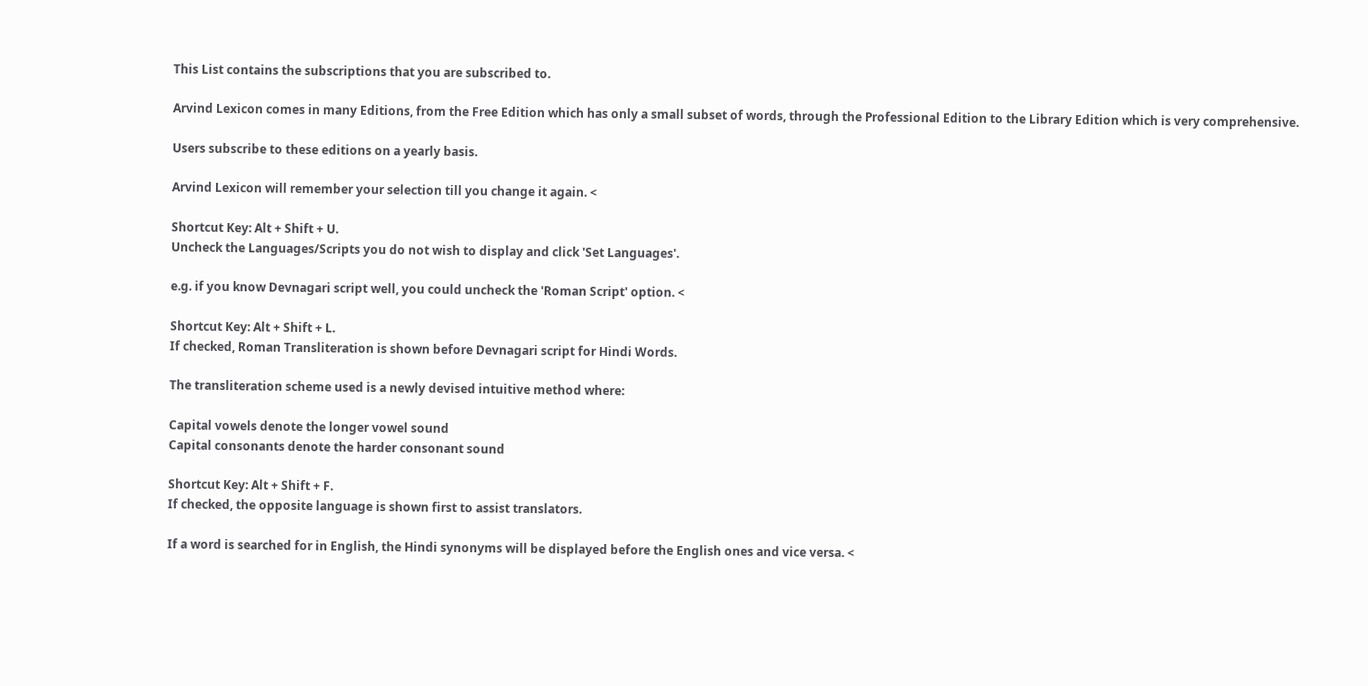This List contains the subscriptions that you are subscribed to.

Arvind Lexicon comes in many Editions, from the Free Edition which has only a small subset of words, through the Professional Edition to the Library Edition which is very comprehensive.

Users subscribe to these editions on a yearly basis.

Arvind Lexicon will remember your selection till you change it again. <

Shortcut Key: Alt + Shift + U.
Uncheck the Languages/Scripts you do not wish to display and click 'Set Languages'.

e.g. if you know Devnagari script well, you could uncheck the 'Roman Script' option. <

Shortcut Key: Alt + Shift + L.
If checked, Roman Transliteration is shown before Devnagari script for Hindi Words.

The transliteration scheme used is a newly devised intuitive method where:

Capital vowels denote the longer vowel sound
Capital consonants denote the harder consonant sound

Shortcut Key: Alt + Shift + F.
If checked, the opposite language is shown first to assist translators.

If a word is searched for in English, the Hindi synonyms will be displayed before the English ones and vice versa. <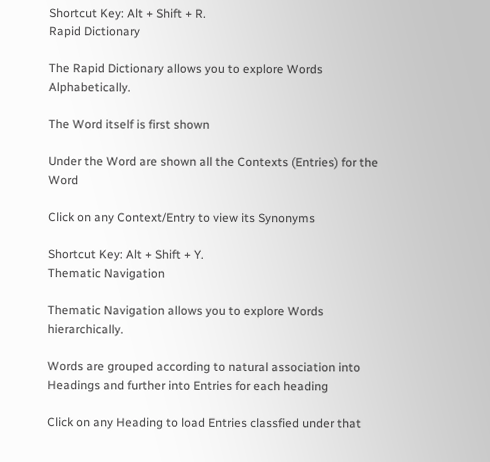Shortcut Key: Alt + Shift + R.
Rapid Dictionary

The Rapid Dictionary allows you to explore Words Alphabetically.

The Word itself is first shown

Under the Word are shown all the Contexts (Entries) for the Word

Click on any Context/Entry to view its Synonyms

Shortcut Key: Alt + Shift + Y.
Thematic Navigation

Thematic Navigation allows you to explore Words hierarchically.

Words are grouped according to natural association into Headings and further into Entries for each heading

Click on any Heading to load Entries classfied under that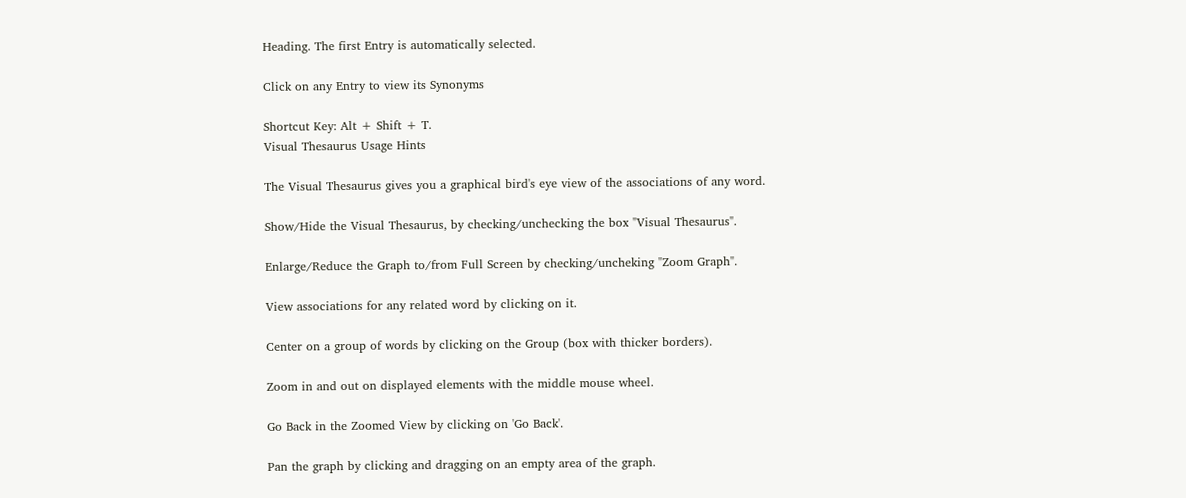Heading. The first Entry is automatically selected.

Click on any Entry to view its Synonyms

Shortcut Key: Alt + Shift + T.
Visual Thesaurus Usage Hints

The Visual Thesaurus gives you a graphical bird's eye view of the associations of any word.

Show/Hide the Visual Thesaurus, by checking/unchecking the box "Visual Thesaurus".

Enlarge/Reduce the Graph to/from Full Screen by checking/uncheking "Zoom Graph".

View associations for any related word by clicking on it.

Center on a group of words by clicking on the Group (box with thicker borders).

Zoom in and out on displayed elements with the middle mouse wheel.

Go Back in the Zoomed View by clicking on 'Go Back'.

Pan the graph by clicking and dragging on an empty area of the graph.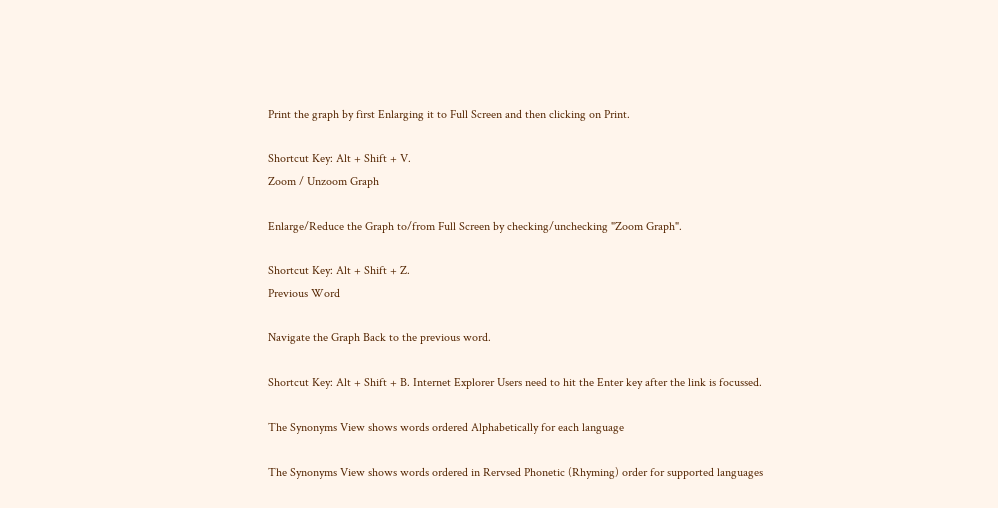Print the graph by first Enlarging it to Full Screen and then clicking on Print.

Shortcut Key: Alt + Shift + V.
Zoom / Unzoom Graph

Enlarge/Reduce the Graph to/from Full Screen by checking/unchecking "Zoom Graph".

Shortcut Key: Alt + Shift + Z.
Previous Word

Navigate the Graph Back to the previous word.

Shortcut Key: Alt + Shift + B. Internet Explorer Users need to hit the Enter key after the link is focussed.

The Synonyms View shows words ordered Alphabetically for each language

The Synonyms View shows words ordered in Rervsed Phonetic (Rhyming) order for supported languages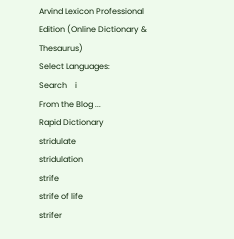Arvind Lexicon Professional Edition (Online Dictionary & Thesaurus)
Select Languages:
Search    i
From the Blog ...
Rapid Dictionary
stridulate
stridulation
strife
strife of life
strifer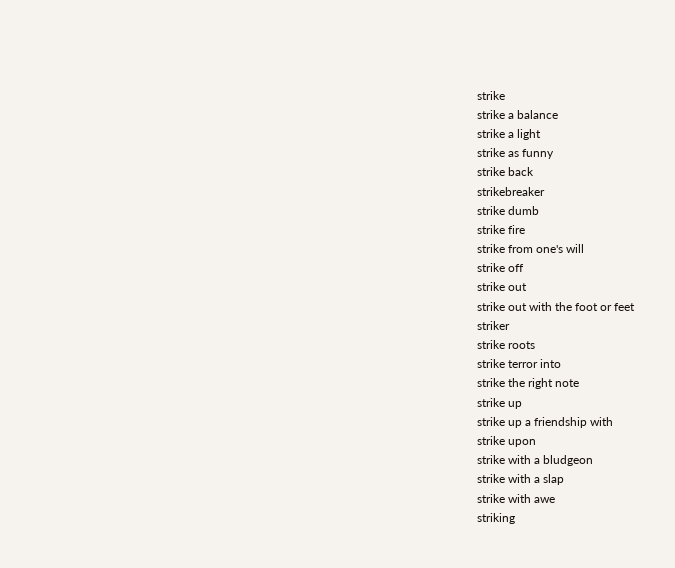strike
strike a balance
strike a light
strike as funny
strike back
strikebreaker
strike dumb
strike fire
strike from one's will
strike off
strike out
strike out with the foot or feet
striker
strike roots
strike terror into
strike the right note
strike up
strike up a friendship with
strike upon
strike with a bludgeon
strike with a slap
strike with awe
striking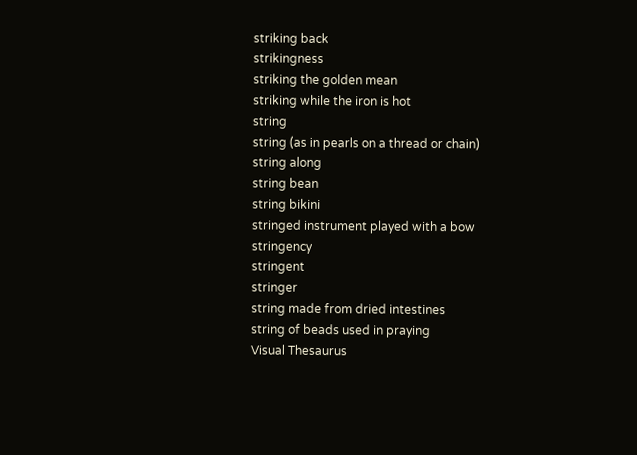striking back
strikingness
striking the golden mean
striking while the iron is hot
string
string (as in pearls on a thread or chain)
string along
string bean
string bikini
stringed instrument played with a bow
stringency
stringent
stringer
string made from dried intestines
string of beads used in praying
Visual Thesaurus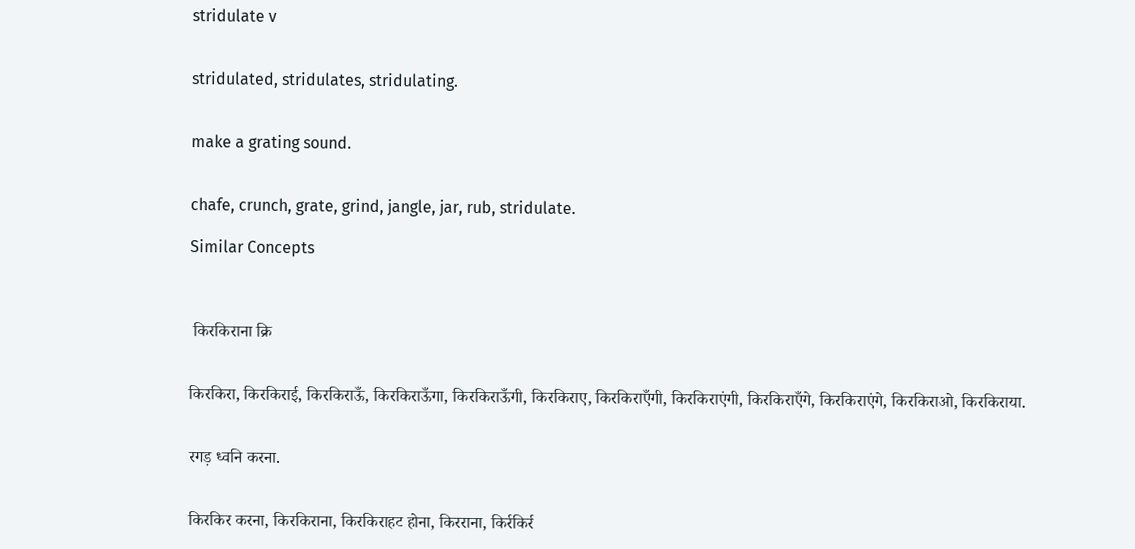stridulate v


stridulated, stridulates, stridulating.


make a grating sound.


chafe, crunch, grate, grind, jangle, jar, rub, stridulate.

Similar Concepts



 किरकिराना क्रि


किरकिरा, किरकिराई, किरकिराऊँ, किरकिराऊँगा, किरकिराऊँगी, किरकिराए, किरकिराएँगी, किरकिराएंगी, किरकिराएँगे, किरकिराएंगे, किरकिराओ, किरकिराया.


रगड़ ध्वनि करना.


किरकिर करना, किरकिराना, किरकिराहट होना, किरराना, किर्रकिर्र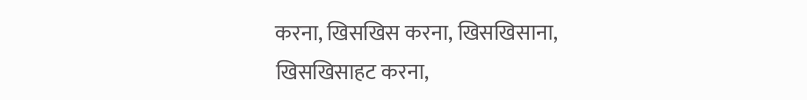करना, खिसखिस करना, खिसखिसाना, खिसखिसाहट करना,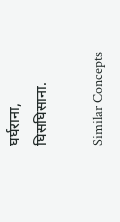घर्घराना, घिसघिसाना.

Similar Concepts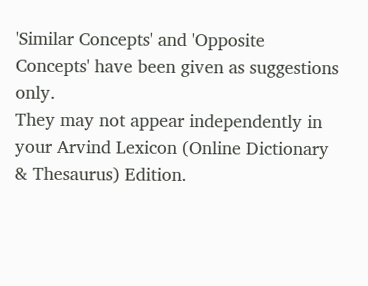'Similar Concepts' and 'Opposite Concepts' have been given as suggestions only.
They may not appear independently in your Arvind Lexicon (Online Dictionary & Thesaurus) Edition.